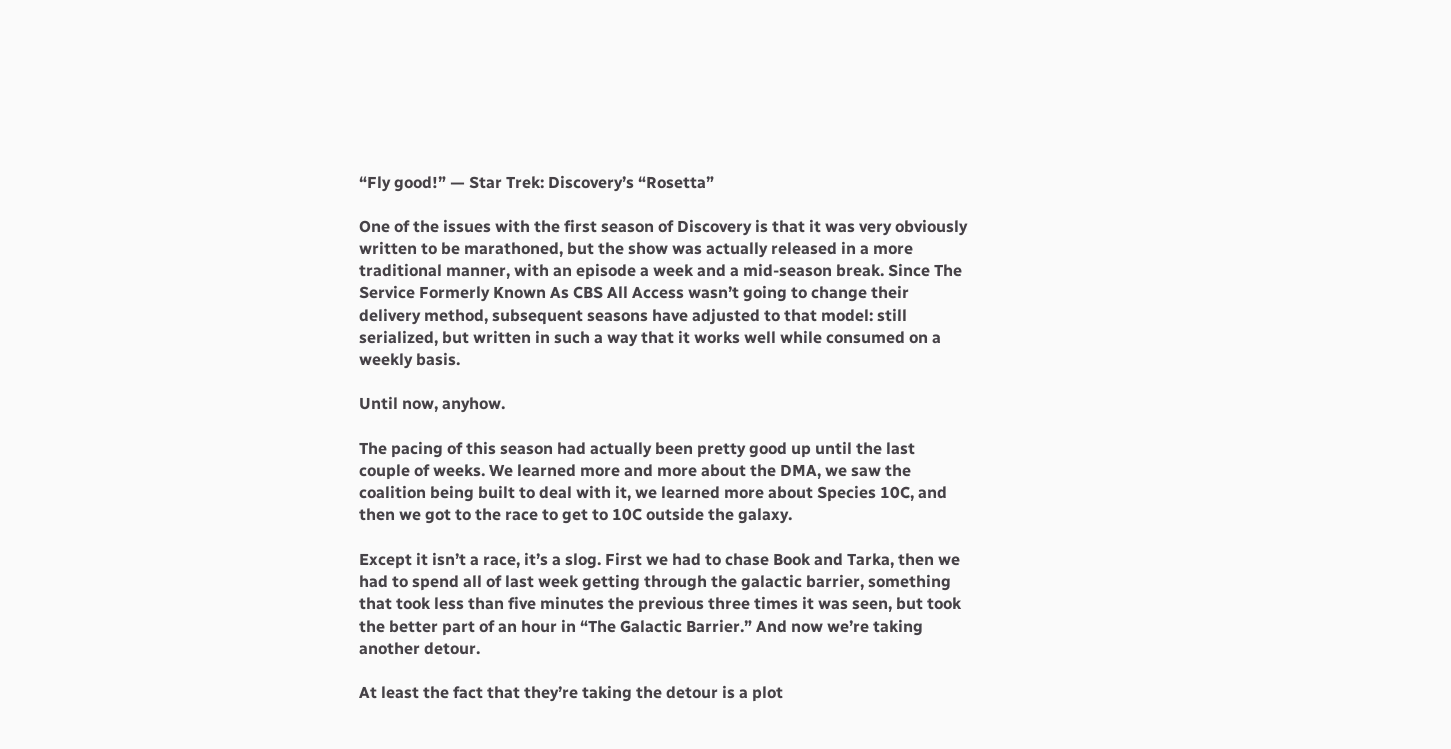“Fly good!” — Star Trek: Discovery’s “Rosetta”

One of the issues with the first season of Discovery is that it was very obviously written to be marathoned, but the show was actually released in a more traditional manner, with an episode a week and a mid-season break. Since The Service Formerly Known As CBS All Access wasn’t going to change their delivery method, subsequent seasons have adjusted to that model: still serialized, but written in such a way that it works well while consumed on a weekly basis.

Until now, anyhow.

The pacing of this season had actually been pretty good up until the last couple of weeks. We learned more and more about the DMA, we saw the coalition being built to deal with it, we learned more about Species 10C, and then we got to the race to get to 10C outside the galaxy.

Except it isn’t a race, it’s a slog. First we had to chase Book and Tarka, then we had to spend all of last week getting through the galactic barrier, something that took less than five minutes the previous three times it was seen, but took the better part of an hour in “The Galactic Barrier.” And now we’re taking another detour.

At least the fact that they’re taking the detour is a plot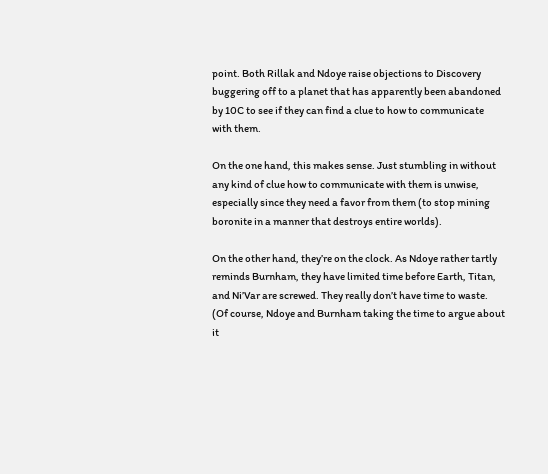point. Both Rillak and Ndoye raise objections to Discovery buggering off to a planet that has apparently been abandoned by 10C to see if they can find a clue to how to communicate with them.

On the one hand, this makes sense. Just stumbling in without any kind of clue how to communicate with them is unwise, especially since they need a favor from them (to stop mining boronite in a manner that destroys entire worlds).

On the other hand, they’re on the clock. As Ndoye rather tartly reminds Burnham, they have limited time before Earth, Titan, and Ni’Var are screwed. They really don’t have time to waste. (Of course, Ndoye and Burnham taking the time to argue about it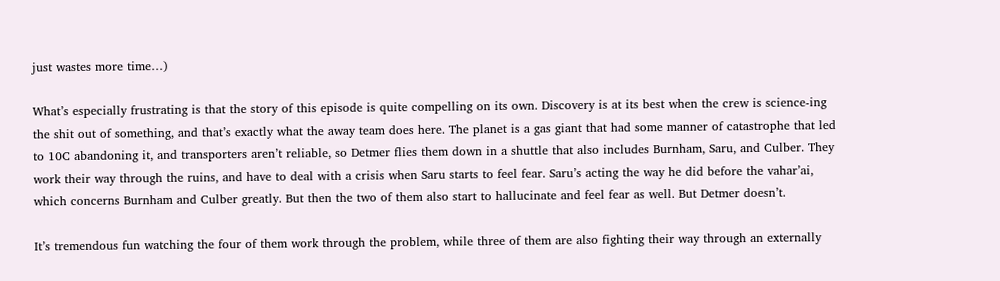just wastes more time…)

What’s especially frustrating is that the story of this episode is quite compelling on its own. Discovery is at its best when the crew is science-ing the shit out of something, and that’s exactly what the away team does here. The planet is a gas giant that had some manner of catastrophe that led to 10C abandoning it, and transporters aren’t reliable, so Detmer flies them down in a shuttle that also includes Burnham, Saru, and Culber. They work their way through the ruins, and have to deal with a crisis when Saru starts to feel fear. Saru’s acting the way he did before the vahar’ai, which concerns Burnham and Culber greatly. But then the two of them also start to hallucinate and feel fear as well. But Detmer doesn’t.

It’s tremendous fun watching the four of them work through the problem, while three of them are also fighting their way through an externally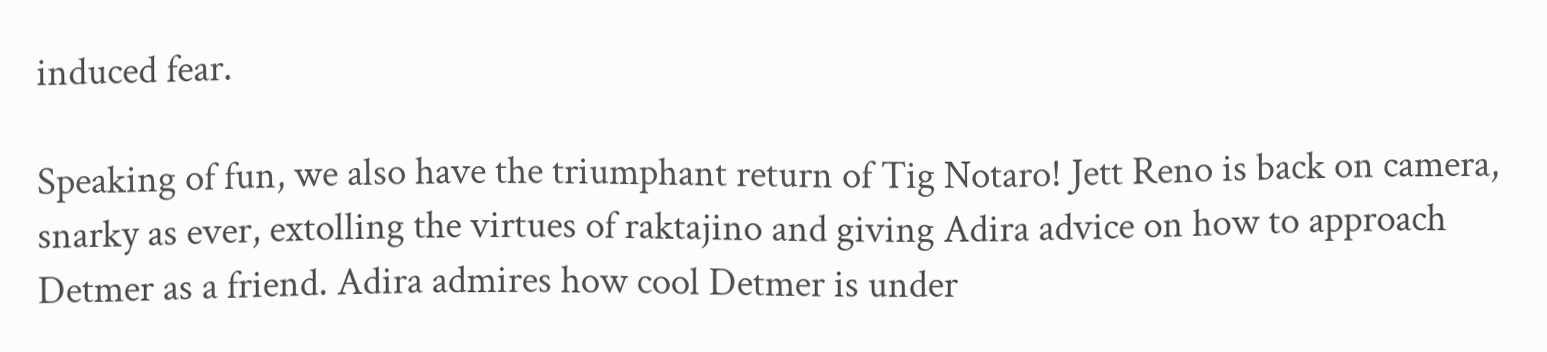induced fear.

Speaking of fun, we also have the triumphant return of Tig Notaro! Jett Reno is back on camera, snarky as ever, extolling the virtues of raktajino and giving Adira advice on how to approach Detmer as a friend. Adira admires how cool Detmer is under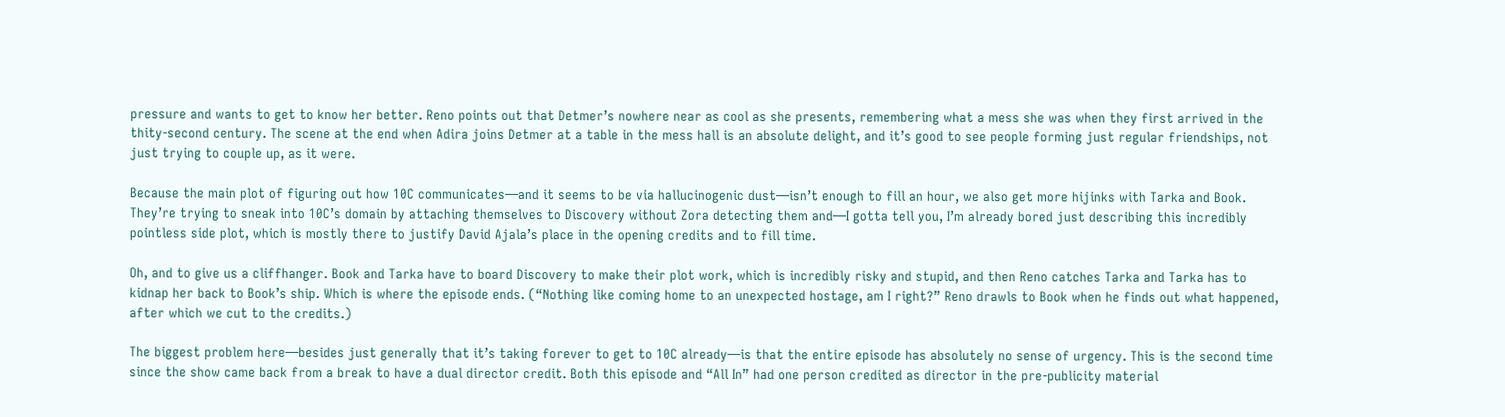pressure and wants to get to know her better. Reno points out that Detmer’s nowhere near as cool as she presents, remembering what a mess she was when they first arrived in the thity-second century. The scene at the end when Adira joins Detmer at a table in the mess hall is an absolute delight, and it’s good to see people forming just regular friendships, not just trying to couple up, as it were.

Because the main plot of figuring out how 10C communicates—and it seems to be via hallucinogenic dust—isn’t enough to fill an hour, we also get more hijinks with Tarka and Book. They’re trying to sneak into 10C’s domain by attaching themselves to Discovery without Zora detecting them and—I gotta tell you, I’m already bored just describing this incredibly pointless side plot, which is mostly there to justify David Ajala’s place in the opening credits and to fill time.

Oh, and to give us a cliffhanger. Book and Tarka have to board Discovery to make their plot work, which is incredibly risky and stupid, and then Reno catches Tarka and Tarka has to kidnap her back to Book’s ship. Which is where the episode ends. (“Nothing like coming home to an unexpected hostage, am I right?” Reno drawls to Book when he finds out what happened, after which we cut to the credits.)

The biggest problem here—besides just generally that it’s taking forever to get to 10C already—is that the entire episode has absolutely no sense of urgency. This is the second time since the show came back from a break to have a dual director credit. Both this episode and “All In” had one person credited as director in the pre-publicity material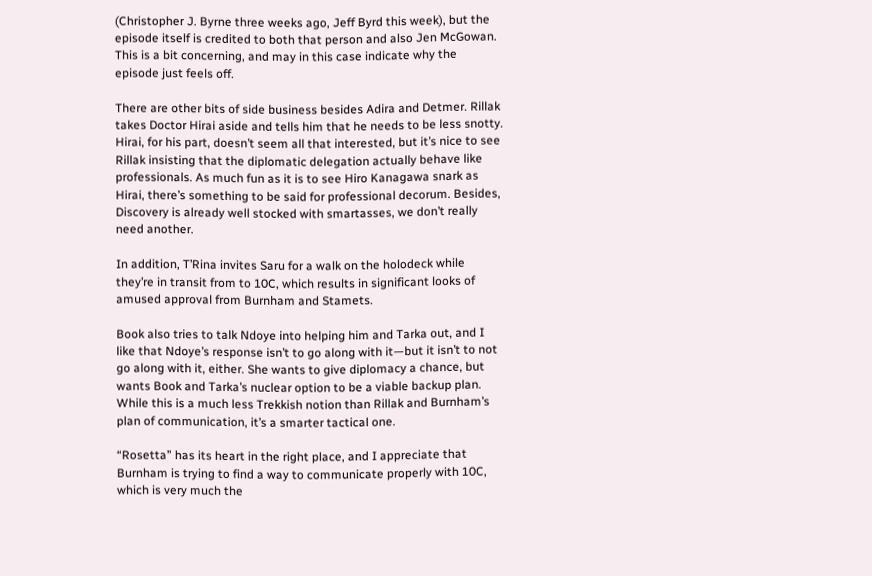(Christopher J. Byrne three weeks ago, Jeff Byrd this week), but the episode itself is credited to both that person and also Jen McGowan. This is a bit concerning, and may in this case indicate why the episode just feels off.

There are other bits of side business besides Adira and Detmer. Rillak takes Doctor Hirai aside and tells him that he needs to be less snotty. Hirai, for his part, doesn’t seem all that interested, but it’s nice to see Rillak insisting that the diplomatic delegation actually behave like professionals. As much fun as it is to see Hiro Kanagawa snark as Hirai, there’s something to be said for professional decorum. Besides, Discovery is already well stocked with smartasses, we don’t really need another.

In addition, T’Rina invites Saru for a walk on the holodeck while they’re in transit from to 10C, which results in significant looks of amused approval from Burnham and Stamets.

Book also tries to talk Ndoye into helping him and Tarka out, and I like that Ndoye’s response isn’t to go along with it—but it isn’t to not go along with it, either. She wants to give diplomacy a chance, but wants Book and Tarka’s nuclear option to be a viable backup plan. While this is a much less Trekkish notion than Rillak and Burnham’s plan of communication, it’s a smarter tactical one.

“Rosetta” has its heart in the right place, and I appreciate that Burnham is trying to find a way to communicate properly with 10C, which is very much the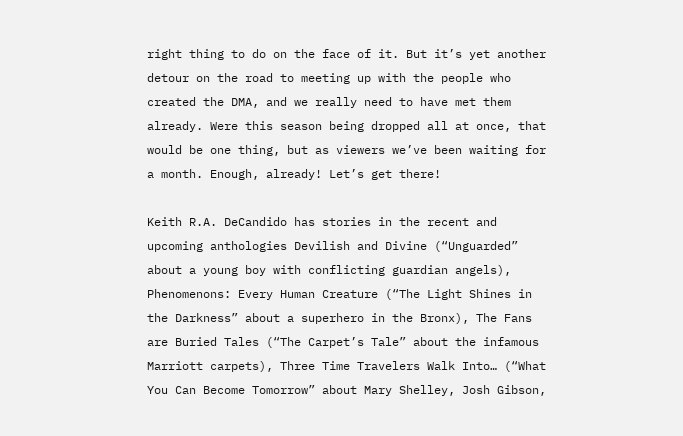right thing to do on the face of it. But it’s yet another detour on the road to meeting up with the people who created the DMA, and we really need to have met them already. Were this season being dropped all at once, that would be one thing, but as viewers we’ve been waiting for a month. Enough, already! Let’s get there!

Keith R.A. DeCandido has stories in the recent and upcoming anthologies Devilish and Divine (“Unguarded” about a young boy with conflicting guardian angels), Phenomenons: Every Human Creature (“The Light Shines in the Darkness” about a superhero in the Bronx), The Fans are Buried Tales (“The Carpet’s Tale” about the infamous Marriott carpets), Three Time Travelers Walk Into… (“What You Can Become Tomorrow” about Mary Shelley, Josh Gibson,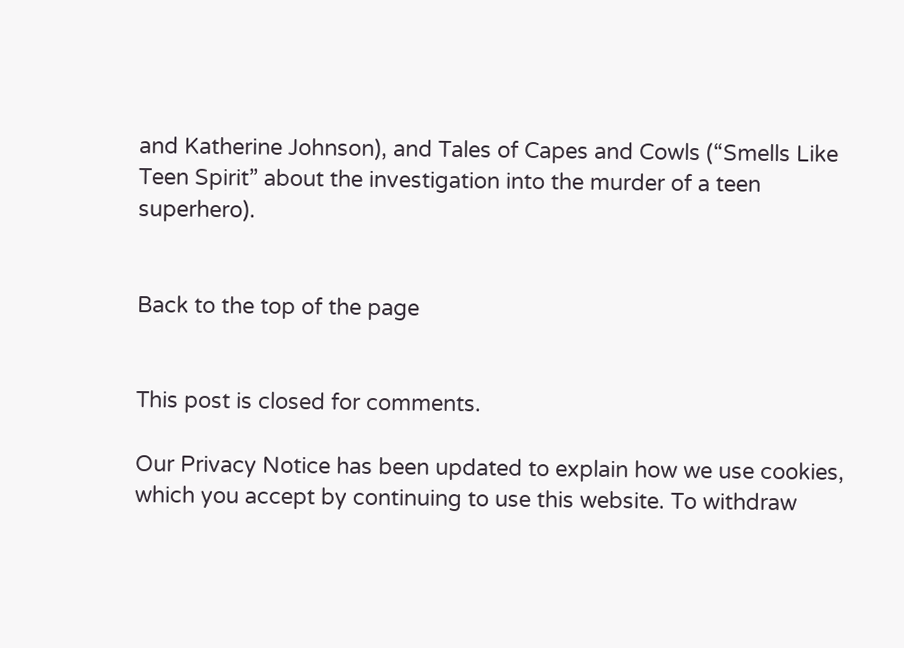and Katherine Johnson), and Tales of Capes and Cowls (“Smells Like Teen Spirit” about the investigation into the murder of a teen superhero).


Back to the top of the page


This post is closed for comments.

Our Privacy Notice has been updated to explain how we use cookies, which you accept by continuing to use this website. To withdraw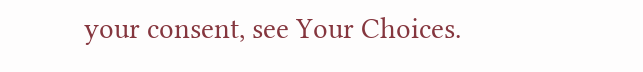your consent, see Your Choices.